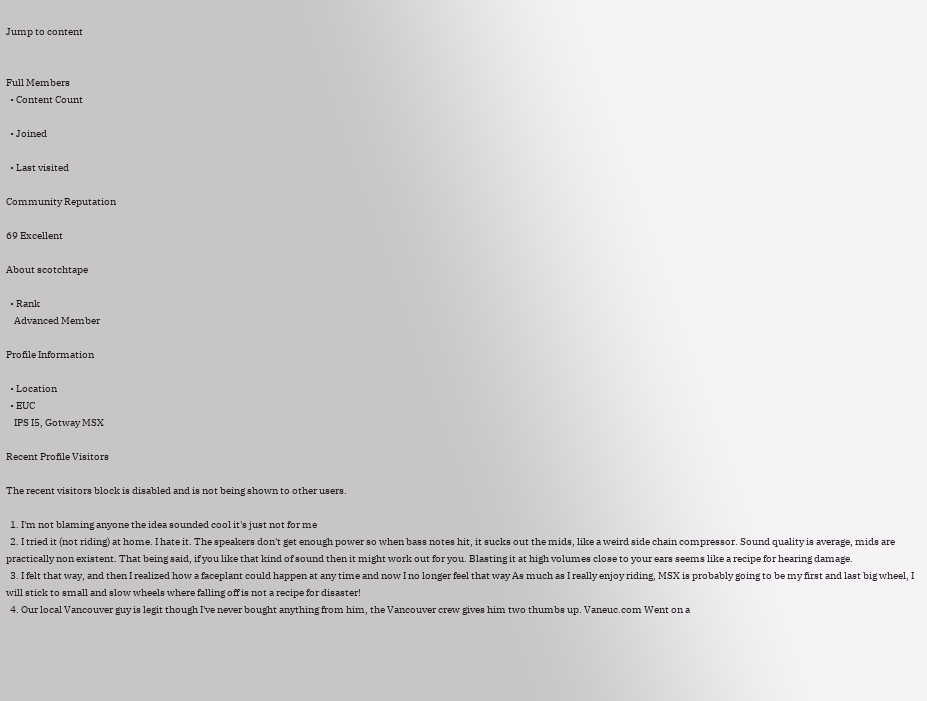Jump to content


Full Members
  • Content Count

  • Joined

  • Last visited

Community Reputation

69 Excellent

About scotchtape

  • Rank
    Advanced Member

Profile Information

  • Location
  • EUC
    IPS I5, Gotway MSX

Recent Profile Visitors

The recent visitors block is disabled and is not being shown to other users.

  1. I'm not blaming anyone the idea sounded cool it's just not for me
  2. I tried it (not riding) at home. I hate it. The speakers don't get enough power so when bass notes hit, it sucks out the mids, like a weird side chain compressor. Sound quality is average, mids are practically non existent. That being said, if you like that kind of sound then it might work out for you. Blasting it at high volumes close to your ears seems like a recipe for hearing damage.
  3. I felt that way, and then I realized how a faceplant could happen at any time and now I no longer feel that way As much as I really enjoy riding, MSX is probably going to be my first and last big wheel, I will stick to small and slow wheels where falling off is not a recipe for disaster!
  4. Our local Vancouver guy is legit though I've never bought anything from him, the Vancouver crew gives him two thumbs up. Vaneuc.com Went on a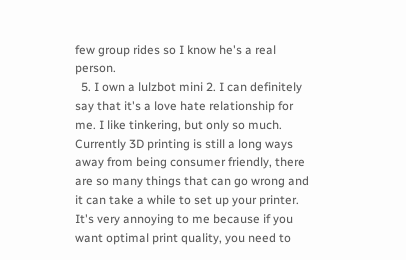few group rides so I know he's a real person.
  5. I own a lulzbot mini 2. I can definitely say that it's a love hate relationship for me. I like tinkering, but only so much. Currently 3D printing is still a long ways away from being consumer friendly, there are so many things that can go wrong and it can take a while to set up your printer. It's very annoying to me because if you want optimal print quality, you need to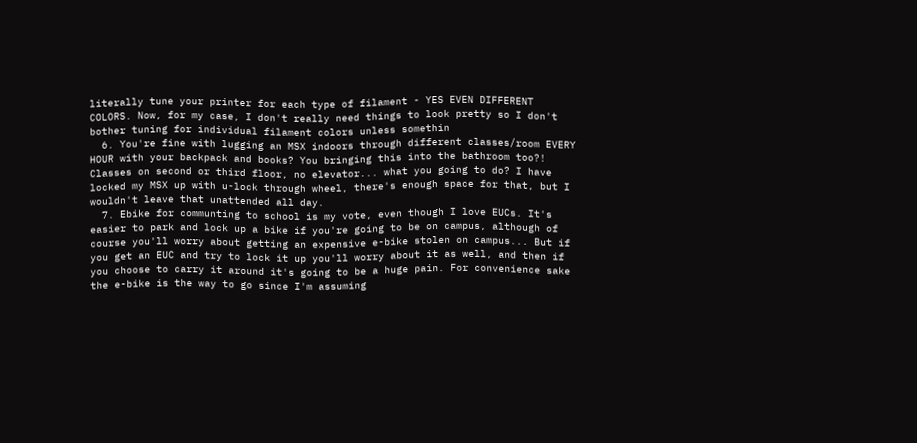literally tune your printer for each type of filament - YES EVEN DIFFERENT COLORS. Now, for my case, I don't really need things to look pretty so I don't bother tuning for individual filament colors unless somethin
  6. You're fine with lugging an MSX indoors through different classes/room EVERY HOUR with your backpack and books? You bringing this into the bathroom too?! Classes on second or third floor, no elevator... what you going to do? I have locked my MSX up with u-lock through wheel, there's enough space for that, but I wouldn't leave that unattended all day.
  7. Ebike for communting to school is my vote, even though I love EUCs. It's easier to park and lock up a bike if you're going to be on campus, although of course you'll worry about getting an expensive e-bike stolen on campus... But if you get an EUC and try to lock it up you'll worry about it as well, and then if you choose to carry it around it's going to be a huge pain. For convenience sake the e-bike is the way to go since I'm assuming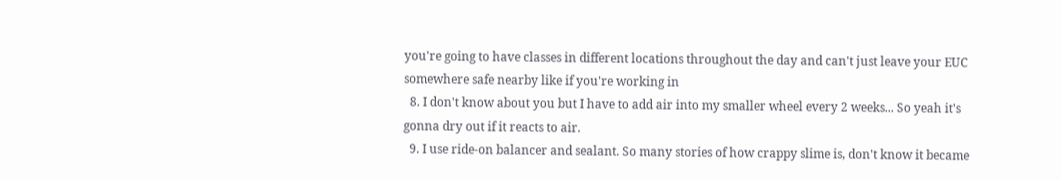you're going to have classes in different locations throughout the day and can't just leave your EUC somewhere safe nearby like if you're working in
  8. I don't know about you but I have to add air into my smaller wheel every 2 weeks... So yeah it's gonna dry out if it reacts to air.
  9. I use ride-on balancer and sealant. So many stories of how crappy slime is, don't know it became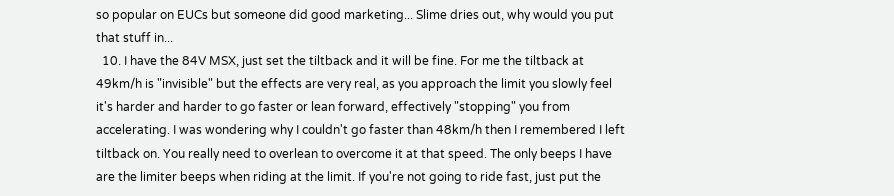so popular on EUCs but someone did good marketing... Slime dries out, why would you put that stuff in...
  10. I have the 84V MSX, just set the tiltback and it will be fine. For me the tiltback at 49km/h is "invisible" but the effects are very real, as you approach the limit you slowly feel it's harder and harder to go faster or lean forward, effectively "stopping" you from accelerating. I was wondering why I couldn't go faster than 48km/h then I remembered I left tiltback on. You really need to overlean to overcome it at that speed. The only beeps I have are the limiter beeps when riding at the limit. If you're not going to ride fast, just put the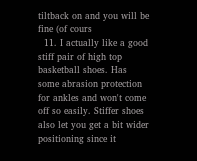tiltback on and you will be fine (of cours
  11. I actually like a good stiff pair of high top basketball shoes. Has some abrasion protection for ankles and won't come off so easily. Stiffer shoes also let you get a bit wider positioning since it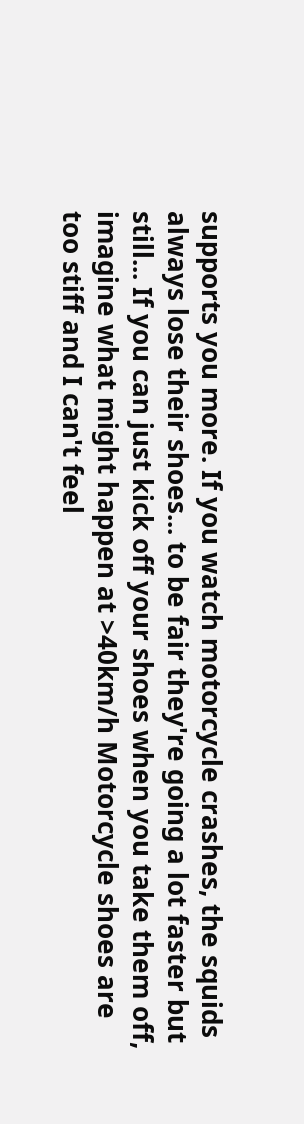supports you more. If you watch motorcycle crashes, the squids always lose their shoes... to be fair they're going a lot faster but still... If you can just kick off your shoes when you take them off, imagine what might happen at >40km/h Motorcycle shoes are too stiff and I can't feel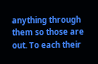anything through them so those are out. To each their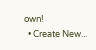own!
  • Create New...